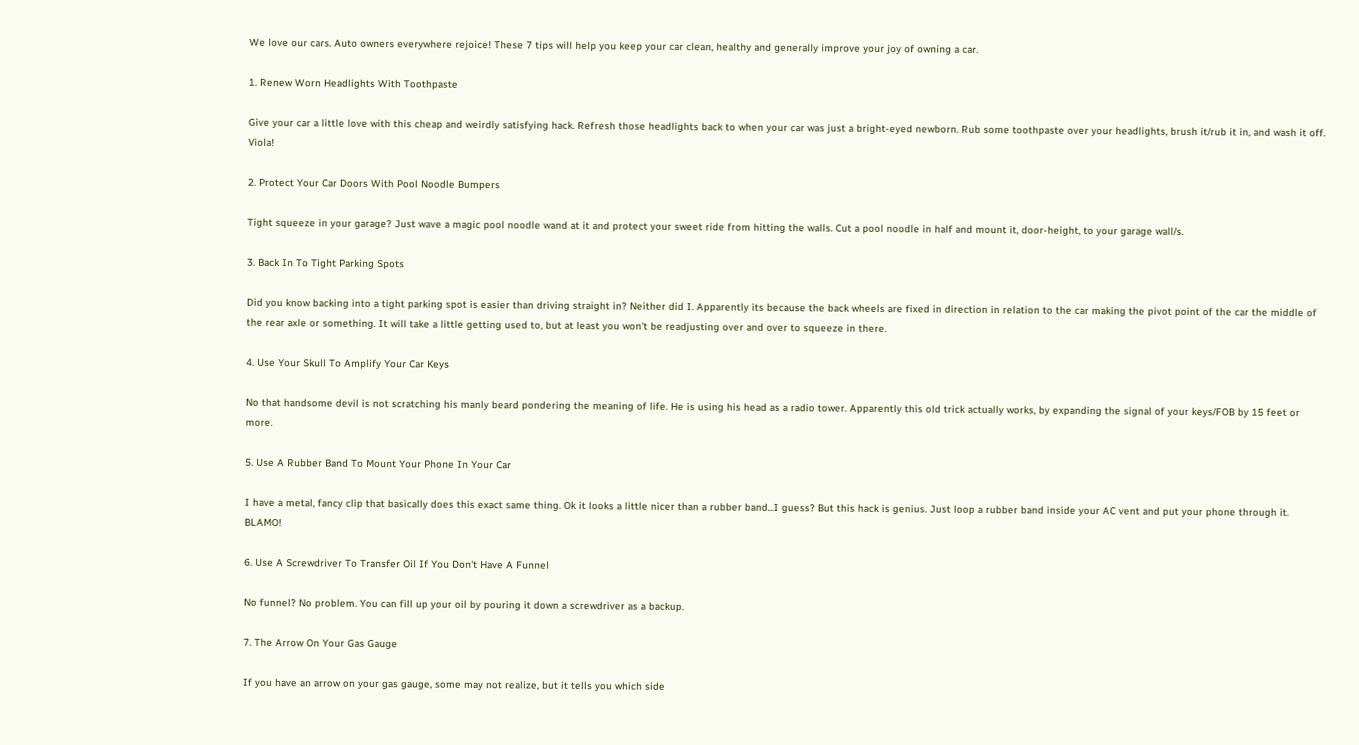We love our cars. Auto owners everywhere rejoice! These 7 tips will help you keep your car clean, healthy and generally improve your joy of owning a car.

1. Renew Worn Headlights With Toothpaste

Give your car a little love with this cheap and weirdly satisfying hack. Refresh those headlights back to when your car was just a bright-eyed newborn. Rub some toothpaste over your headlights, brush it/rub it in, and wash it off. Viola!

2. Protect Your Car Doors With Pool Noodle Bumpers

Tight squeeze in your garage? Just wave a magic pool noodle wand at it and protect your sweet ride from hitting the walls. Cut a pool noodle in half and mount it, door-height, to your garage wall/s.

3. Back In To Tight Parking Spots

Did you know backing into a tight parking spot is easier than driving straight in? Neither did I. Apparently its because the back wheels are fixed in direction in relation to the car making the pivot point of the car the middle of the rear axle or something. It will take a little getting used to, but at least you won't be readjusting over and over to squeeze in there.

4. Use Your Skull To Amplify Your Car Keys

No that handsome devil is not scratching his manly beard pondering the meaning of life. He is using his head as a radio tower. Apparently this old trick actually works, by expanding the signal of your keys/FOB by 15 feet or more.

5. Use A Rubber Band To Mount Your Phone In Your Car

I have a metal, fancy clip that basically does this exact same thing. Ok it looks a little nicer than a rubber band...I guess? But this hack is genius. Just loop a rubber band inside your AC vent and put your phone through it. BLAMO!

6. Use A Screwdriver To Transfer Oil If You Don't Have A Funnel

No funnel? No problem. You can fill up your oil by pouring it down a screwdriver as a backup.

7. The Arrow On Your Gas Gauge

If you have an arrow on your gas gauge, some may not realize, but it tells you which side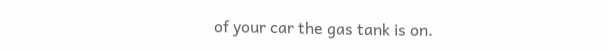of your car the gas tank is on.